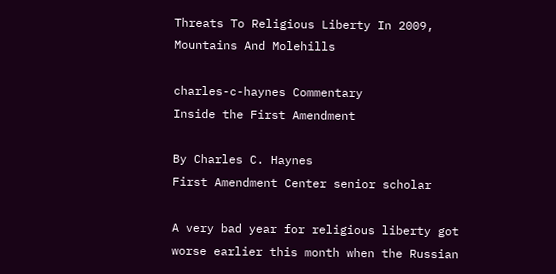Threats To Religious Liberty In 2009, Mountains And Molehills

charles-c-haynes Commentary
Inside the First Amendment

By Charles C. Haynes
First Amendment Center senior scholar

A very bad year for religious liberty got worse earlier this month when the Russian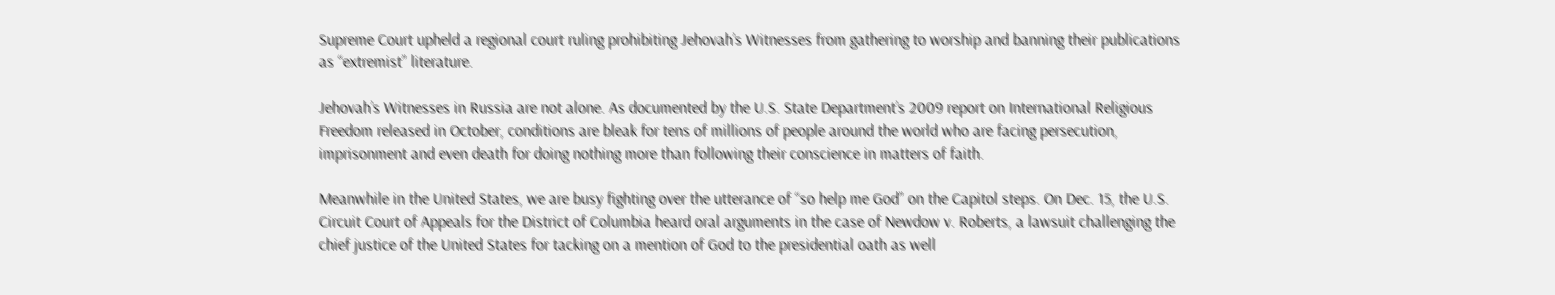Supreme Court upheld a regional court ruling prohibiting Jehovah’s Witnesses from gathering to worship and banning their publications as “extremist” literature.

Jehovah’s Witnesses in Russia are not alone. As documented by the U.S. State Department’s 2009 report on International Religious Freedom released in October, conditions are bleak for tens of millions of people around the world who are facing persecution, imprisonment and even death for doing nothing more than following their conscience in matters of faith.

Meanwhile in the United States, we are busy fighting over the utterance of “so help me God” on the Capitol steps. On Dec. 15, the U.S. Circuit Court of Appeals for the District of Columbia heard oral arguments in the case of Newdow v. Roberts, a lawsuit challenging the chief justice of the United States for tacking on a mention of God to the presidential oath as well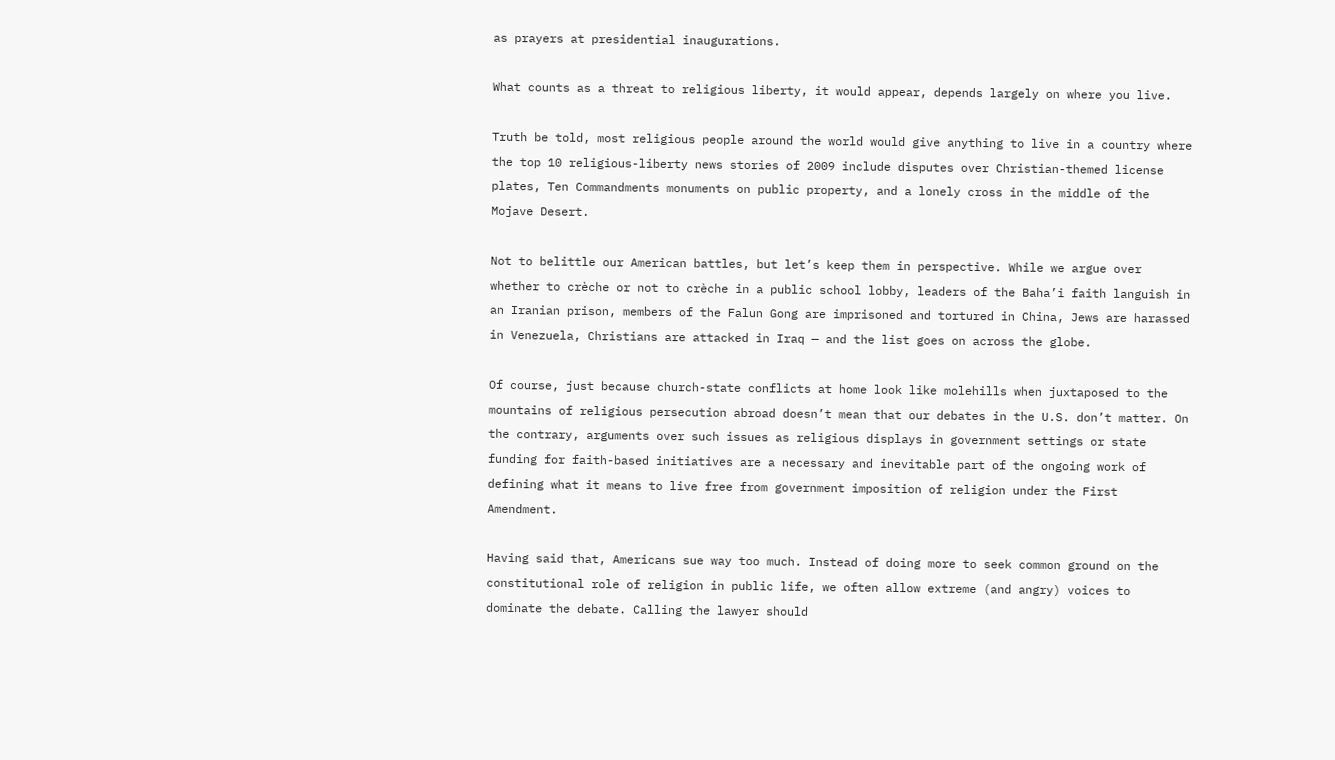as prayers at presidential inaugurations.

What counts as a threat to religious liberty, it would appear, depends largely on where you live.

Truth be told, most religious people around the world would give anything to live in a country where the top 10 religious-liberty news stories of 2009 include disputes over Christian-themed license plates, Ten Commandments monuments on public property, and a lonely cross in the middle of the Mojave Desert.

Not to belittle our American battles, but let’s keep them in perspective. While we argue over whether to crèche or not to crèche in a public school lobby, leaders of the Baha’i faith languish in an Iranian prison, members of the Falun Gong are imprisoned and tortured in China, Jews are harassed in Venezuela, Christians are attacked in Iraq — and the list goes on across the globe.

Of course, just because church-state conflicts at home look like molehills when juxtaposed to the mountains of religious persecution abroad doesn’t mean that our debates in the U.S. don’t matter. On the contrary, arguments over such issues as religious displays in government settings or state funding for faith-based initiatives are a necessary and inevitable part of the ongoing work of defining what it means to live free from government imposition of religion under the First Amendment.

Having said that, Americans sue way too much. Instead of doing more to seek common ground on the constitutional role of religion in public life, we often allow extreme (and angry) voices to dominate the debate. Calling the lawyer should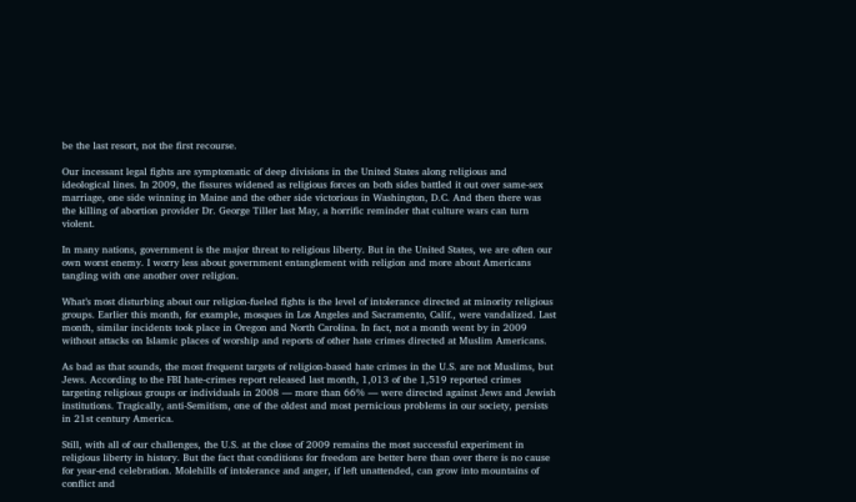be the last resort, not the first recourse.

Our incessant legal fights are symptomatic of deep divisions in the United States along religious and ideological lines. In 2009, the fissures widened as religious forces on both sides battled it out over same-sex marriage, one side winning in Maine and the other side victorious in Washington, D.C. And then there was the killing of abortion provider Dr. George Tiller last May, a horrific reminder that culture wars can turn violent.

In many nations, government is the major threat to religious liberty. But in the United States, we are often our own worst enemy. I worry less about government entanglement with religion and more about Americans tangling with one another over religion.

What’s most disturbing about our religion-fueled fights is the level of intolerance directed at minority religious groups. Earlier this month, for example, mosques in Los Angeles and Sacramento, Calif., were vandalized. Last month, similar incidents took place in Oregon and North Carolina. In fact, not a month went by in 2009 without attacks on Islamic places of worship and reports of other hate crimes directed at Muslim Americans.

As bad as that sounds, the most frequent targets of religion-based hate crimes in the U.S. are not Muslims, but Jews. According to the FBI hate-crimes report released last month, 1,013 of the 1,519 reported crimes targeting religious groups or individuals in 2008 — more than 66% — were directed against Jews and Jewish institutions. Tragically, anti-Semitism, one of the oldest and most pernicious problems in our society, persists in 21st century America.

Still, with all of our challenges, the U.S. at the close of 2009 remains the most successful experiment in religious liberty in history. But the fact that conditions for freedom are better here than over there is no cause for year-end celebration. Molehills of intolerance and anger, if left unattended, can grow into mountains of conflict and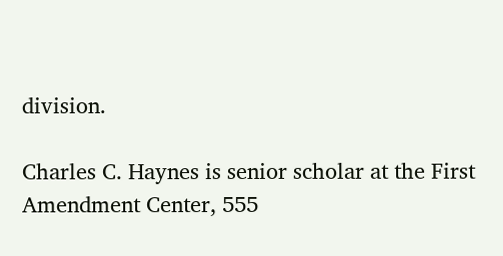division.

Charles C. Haynes is senior scholar at the First Amendment Center, 555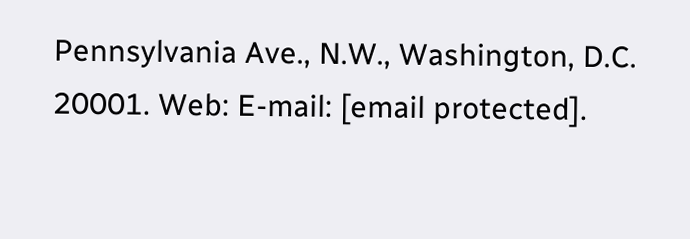Pennsylvania Ave., N.W., Washington, D.C. 20001. Web: E-mail: [email protected].